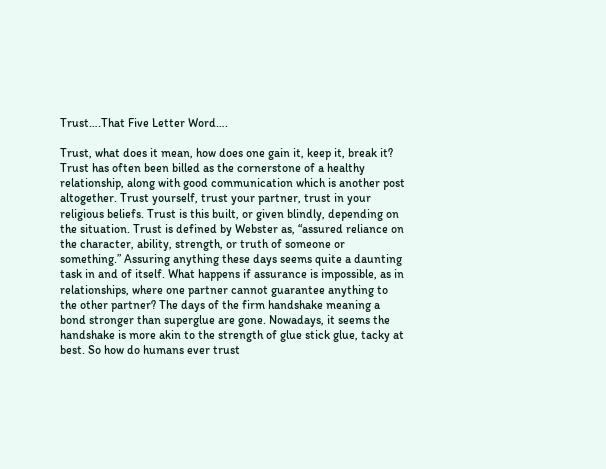Trust….That Five Letter Word….

Trust, what does it mean, how does one gain it, keep it, break it? Trust has often been billed as the cornerstone of a healthy relationship, along with good communication which is another post altogether. Trust yourself, trust your partner, trust in your religious beliefs. Trust is this built, or given blindly, depending on the situation. Trust is defined by Webster as, “assured reliance on the character, ability, strength, or truth of someone or something.” Assuring anything these days seems quite a daunting task in and of itself. What happens if assurance is impossible, as in relationships, where one partner cannot guarantee anything to the other partner? The days of the firm handshake meaning a bond stronger than superglue are gone. Nowadays, it seems the handshake is more akin to the strength of glue stick glue, tacky at best. So how do humans ever trust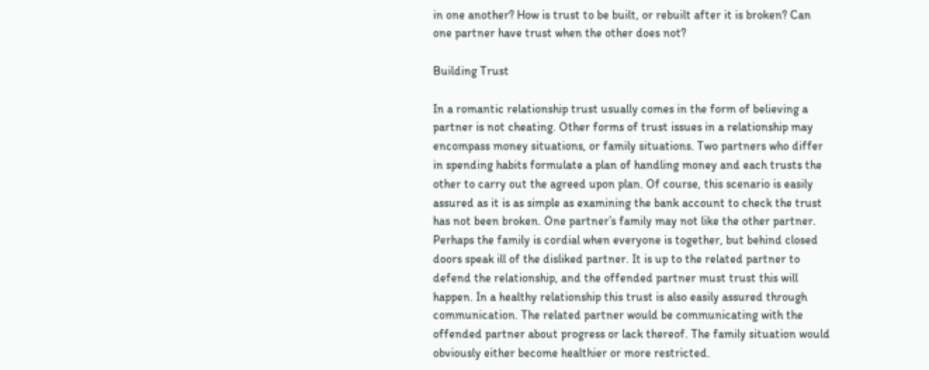in one another? How is trust to be built, or rebuilt after it is broken? Can one partner have trust when the other does not?

Building Trust

In a romantic relationship trust usually comes in the form of believing a partner is not cheating. Other forms of trust issues in a relationship may encompass money situations, or family situations. Two partners who differ in spending habits formulate a plan of handling money and each trusts the other to carry out the agreed upon plan. Of course, this scenario is easily assured as it is as simple as examining the bank account to check the trust has not been broken. One partner’s family may not like the other partner. Perhaps the family is cordial when everyone is together, but behind closed doors speak ill of the disliked partner. It is up to the related partner to defend the relationship, and the offended partner must trust this will happen. In a healthy relationship this trust is also easily assured through communication. The related partner would be communicating with the offended partner about progress or lack thereof. The family situation would obviously either become healthier or more restricted.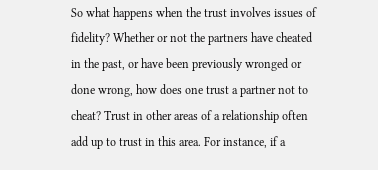So what happens when the trust involves issues of fidelity? Whether or not the partners have cheated in the past, or have been previously wronged or done wrong, how does one trust a partner not to cheat? Trust in other areas of a relationship often add up to trust in this area. For instance, if a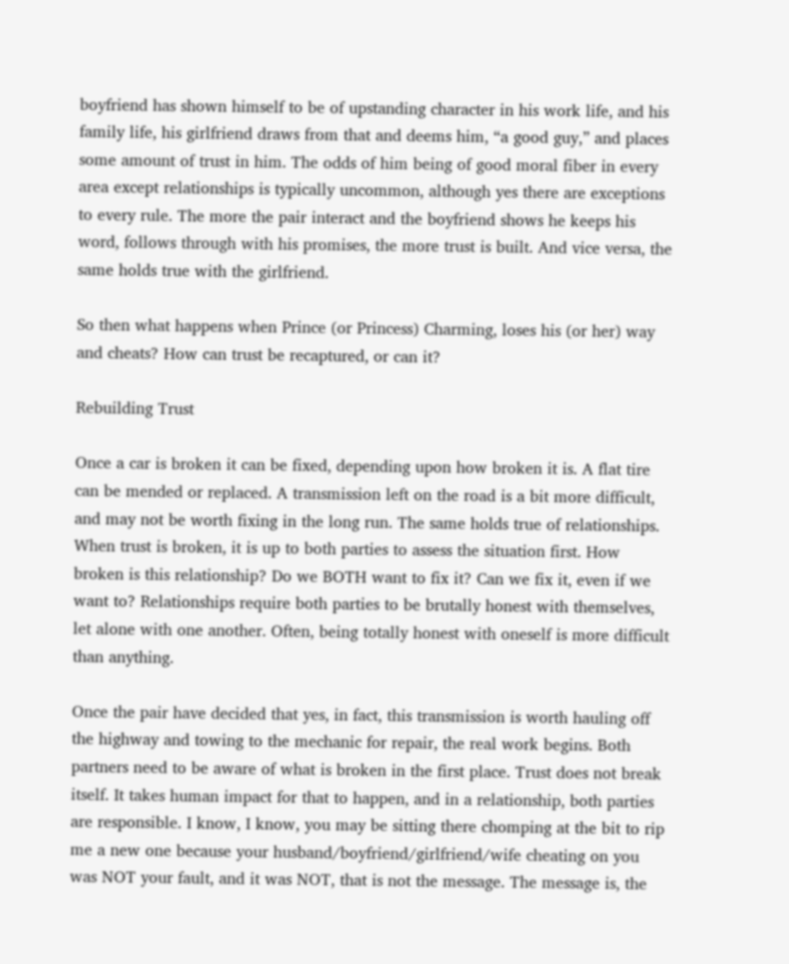boyfriend has shown himself to be of upstanding character in his work life, and his family life, his girlfriend draws from that and deems him, “a good guy,” and places some amount of trust in him. The odds of him being of good moral fiber in every area except relationships is typically uncommon, although yes there are exceptions to every rule. The more the pair interact and the boyfriend shows he keeps his word, follows through with his promises, the more trust is built. And vice versa, the same holds true with the girlfriend.

So then what happens when Prince (or Princess) Charming, loses his (or her) way and cheats? How can trust be recaptured, or can it?

Rebuilding Trust

Once a car is broken it can be fixed, depending upon how broken it is. A flat tire can be mended or replaced. A transmission left on the road is a bit more difficult, and may not be worth fixing in the long run. The same holds true of relationships. When trust is broken, it is up to both parties to assess the situation first. How broken is this relationship? Do we BOTH want to fix it? Can we fix it, even if we want to? Relationships require both parties to be brutally honest with themselves, let alone with one another. Often, being totally honest with oneself is more difficult than anything.

Once the pair have decided that yes, in fact, this transmission is worth hauling off the highway and towing to the mechanic for repair, the real work begins. Both partners need to be aware of what is broken in the first place. Trust does not break itself. It takes human impact for that to happen, and in a relationship, both parties are responsible. I know, I know, you may be sitting there chomping at the bit to rip me a new one because your husband/boyfriend/girlfriend/wife cheating on you was NOT your fault, and it was NOT, that is not the message. The message is, the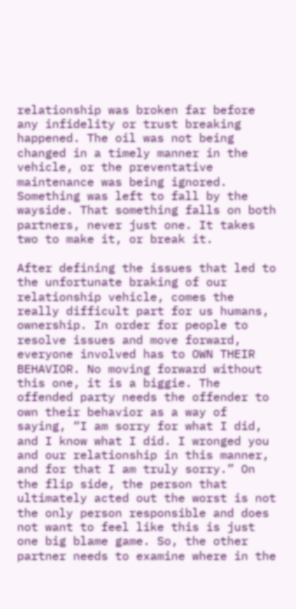relationship was broken far before any infidelity or trust breaking happened. The oil was not being changed in a timely manner in the vehicle, or the preventative maintenance was being ignored. Something was left to fall by the wayside. That something falls on both partners, never just one. It takes two to make it, or break it.

After defining the issues that led to the unfortunate braking of our relationship vehicle, comes the really difficult part for us humans, ownership. In order for people to resolve issues and move forward, everyone involved has to OWN THEIR BEHAVIOR. No moving forward without this one, it is a biggie. The offended party needs the offender to own their behavior as a way of saying, “I am sorry for what I did, and I know what I did. I wronged you and our relationship in this manner, and for that I am truly sorry.” On the flip side, the person that ultimately acted out the worst is not the only person responsible and does not want to feel like this is just one big blame game. So, the other partner needs to examine where in the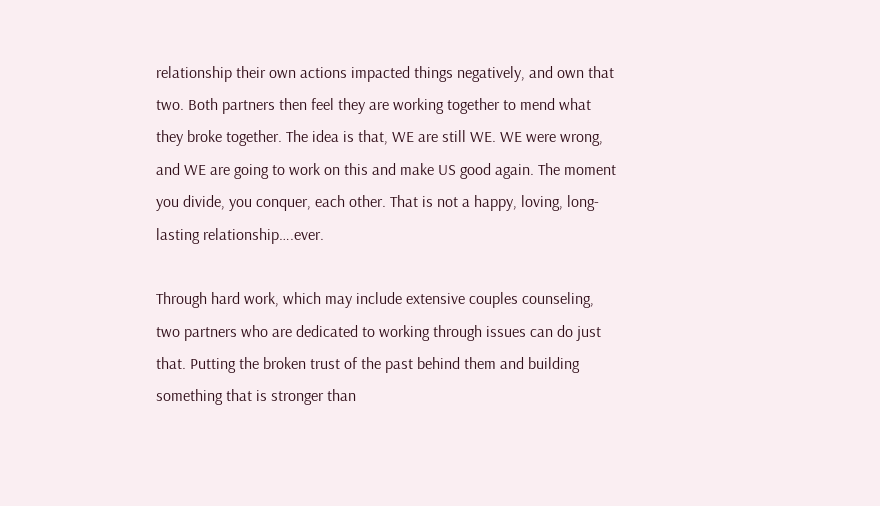relationship their own actions impacted things negatively, and own that two. Both partners then feel they are working together to mend what they broke together. The idea is that, WE are still WE. WE were wrong, and WE are going to work on this and make US good again. The moment you divide, you conquer, each other. That is not a happy, loving, long-lasting relationship….ever.

Through hard work, which may include extensive couples counseling, two partners who are dedicated to working through issues can do just that. Putting the broken trust of the past behind them and building something that is stronger than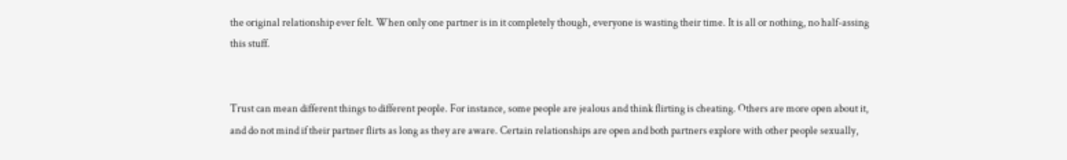the original relationship ever felt. When only one partner is in it completely though, everyone is wasting their time. It is all or nothing, no half-assing this stuff.


Trust can mean different things to different people. For instance, some people are jealous and think flirting is cheating. Others are more open about it, and do not mind if their partner flirts as long as they are aware. Certain relationships are open and both partners explore with other people sexually,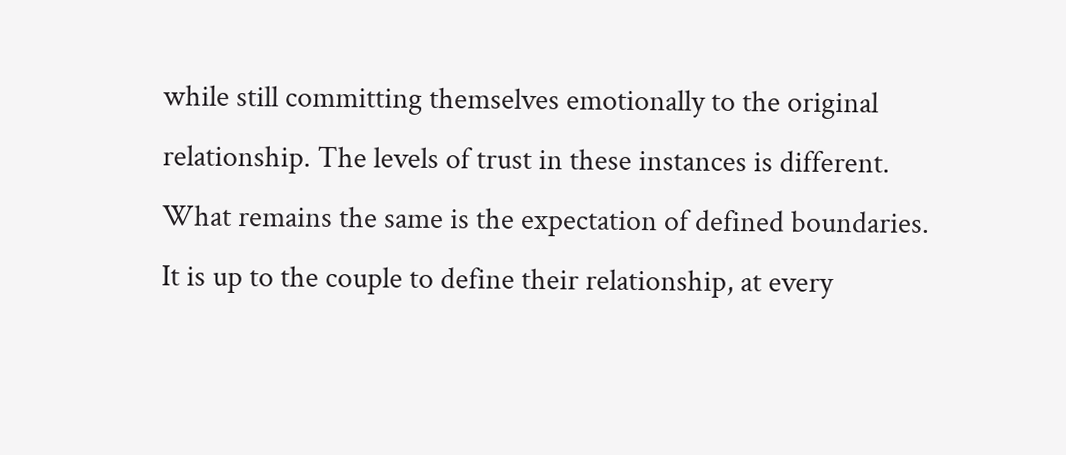while still committing themselves emotionally to the original relationship. The levels of trust in these instances is different. What remains the same is the expectation of defined boundaries. It is up to the couple to define their relationship, at every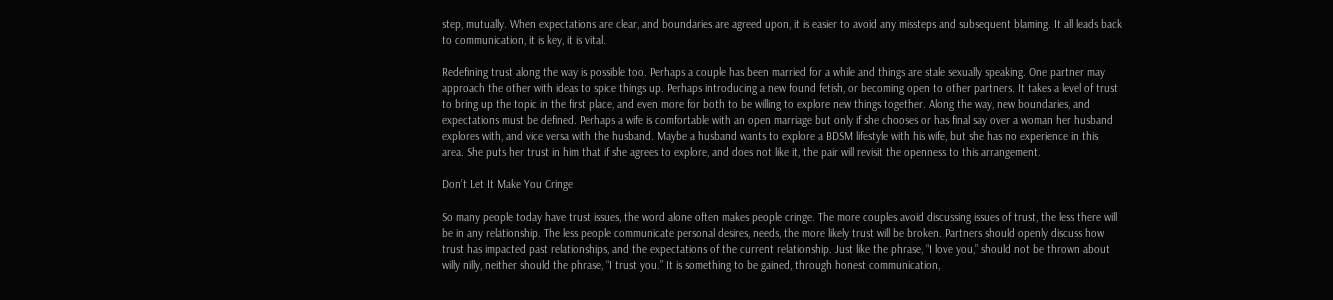step, mutually. When expectations are clear, and boundaries are agreed upon, it is easier to avoid any missteps and subsequent blaming. It all leads back to communication, it is key, it is vital.

Redefining trust along the way is possible too. Perhaps a couple has been married for a while and things are stale sexually speaking. One partner may approach the other with ideas to spice things up. Perhaps introducing a new found fetish, or becoming open to other partners. It takes a level of trust to bring up the topic in the first place, and even more for both to be willing to explore new things together. Along the way, new boundaries, and expectations must be defined. Perhaps a wife is comfortable with an open marriage but only if she chooses or has final say over a woman her husband explores with, and vice versa with the husband. Maybe a husband wants to explore a BDSM lifestyle with his wife, but she has no experience in this area. She puts her trust in him that if she agrees to explore, and does not like it, the pair will revisit the openness to this arrangement.

Don’t Let It Make You Cringe

So many people today have trust issues, the word alone often makes people cringe. The more couples avoid discussing issues of trust, the less there will be in any relationship. The less people communicate personal desires, needs, the more likely trust will be broken. Partners should openly discuss how trust has impacted past relationships, and the expectations of the current relationship. Just like the phrase, “I love you,” should not be thrown about willy nilly, neither should the phrase, “I trust you.” It is something to be gained, through honest communication,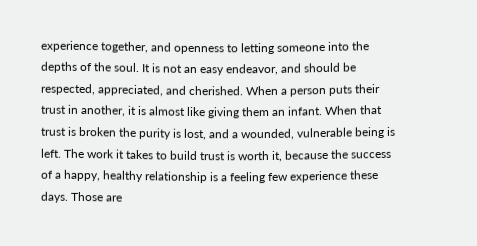experience together, and openness to letting someone into the depths of the soul. It is not an easy endeavor, and should be respected, appreciated, and cherished. When a person puts their trust in another, it is almost like giving them an infant. When that trust is broken the purity is lost, and a wounded, vulnerable being is left. The work it takes to build trust is worth it, because the success of a happy, healthy relationship is a feeling few experience these days. Those are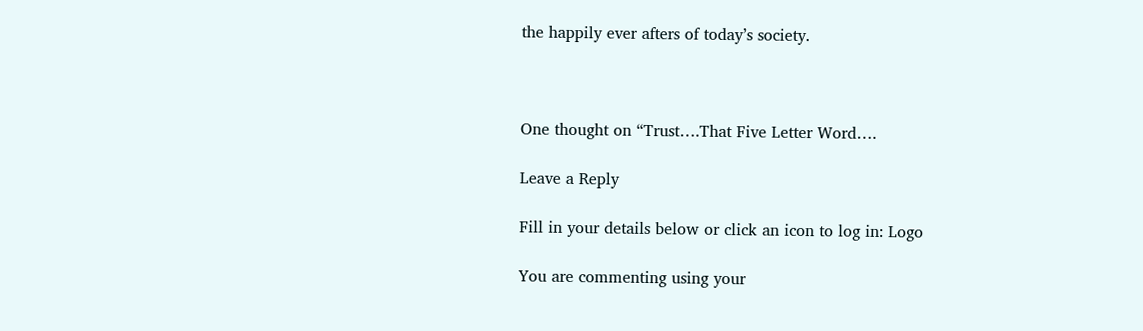the happily ever afters of today’s society.



One thought on “Trust….That Five Letter Word….

Leave a Reply

Fill in your details below or click an icon to log in: Logo

You are commenting using your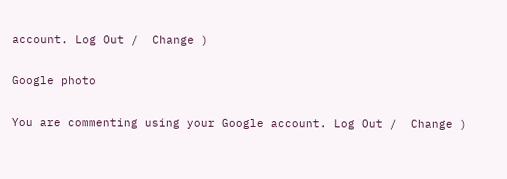account. Log Out /  Change )

Google photo

You are commenting using your Google account. Log Out /  Change )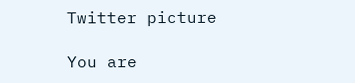Twitter picture

You are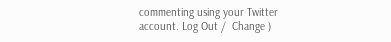commenting using your Twitter account. Log Out /  Change )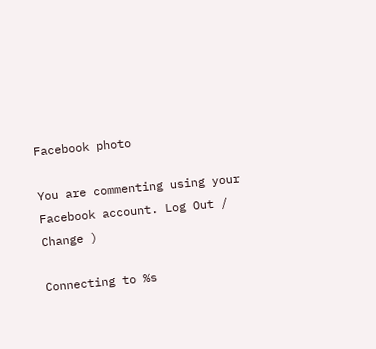Facebook photo

You are commenting using your Facebook account. Log Out /  Change )

Connecting to %s